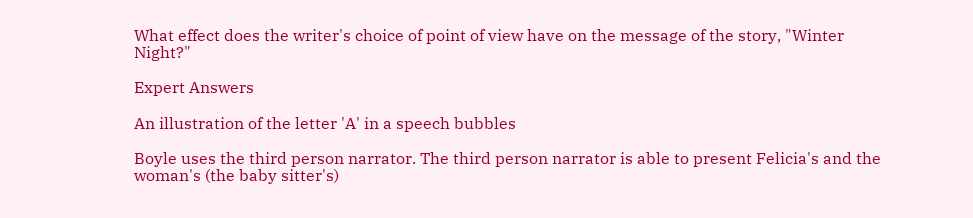What effect does the writer's choice of point of view have on the message of the story, "Winter Night?"

Expert Answers

An illustration of the letter 'A' in a speech bubbles

Boyle uses the third person narrator. The third person narrator is able to present Felicia's and the woman's (the baby sitter's)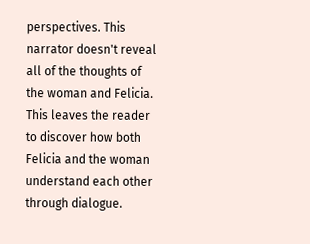perspectives. This narrator doesn't reveal all of the thoughts of the woman and Felicia. This leaves the reader to discover how both Felicia and the woman understand each other through dialogue.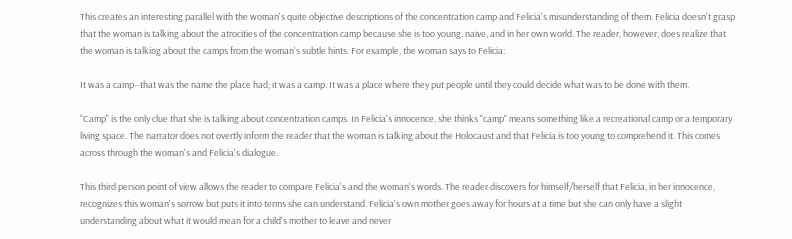This creates an interesting parallel with the woman's quite objective descriptions of the concentration camp and Felicia's misunderstanding of them. Felicia doesn't grasp that the woman is talking about the atrocities of the concentration camp because she is too young, naive, and in her own world. The reader, however, does realize that the woman is talking about the camps from the woman's subtle hints. For example, the woman says to Felicia:

It was a camp--that was the name the place had; it was a camp. It was a place where they put people until they could decide what was to be done with them.

"Camp" is the only clue that she is talking about concentration camps. In Felicia's innocence, she thinks "camp" means something like a recreational camp or a temporary living space. The narrator does not overtly inform the reader that the woman is talking about the Holocaust and that Felicia is too young to comprehend it. This comes across through the woman's and Felicia's dialogue.

This third person point of view allows the reader to compare Felicia's and the woman's words. The reader discovers for himself/herself that Felicia, in her innocence, recognizes this woman's sorrow but puts it into terms she can understand. Felicia's own mother goes away for hours at a time but she can only have a slight understanding about what it would mean for a child's mother to leave and never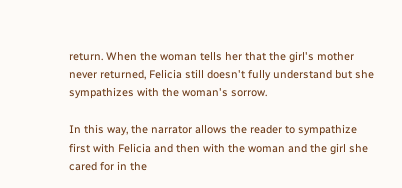return. When the woman tells her that the girl's mother never returned, Felicia still doesn't fully understand but she sympathizes with the woman's sorrow.

In this way, the narrator allows the reader to sympathize first with Felicia and then with the woman and the girl she cared for in the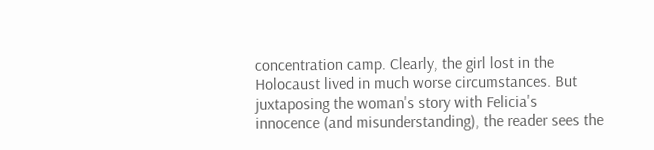concentration camp. Clearly, the girl lost in the Holocaust lived in much worse circumstances. But juxtaposing the woman's story with Felicia's innocence (and misunderstanding), the reader sees the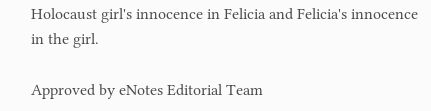Holocaust girl's innocence in Felicia and Felicia's innocence in the girl.

Approved by eNotes Editorial Team